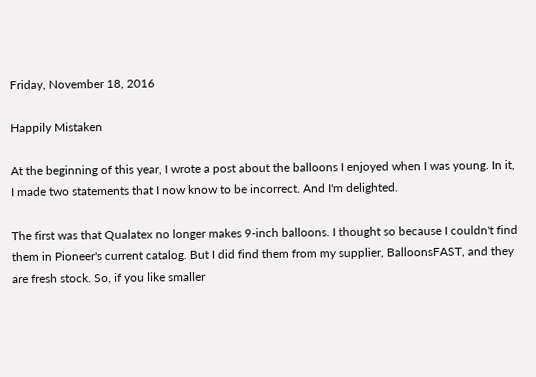Friday, November 18, 2016

Happily Mistaken

At the beginning of this year, I wrote a post about the balloons I enjoyed when I was young. In it, I made two statements that I now know to be incorrect. And I'm delighted.

The first was that Qualatex no longer makes 9-inch balloons. I thought so because I couldn't find them in Pioneer's current catalog. But I did find them from my supplier, BalloonsFAST, and they are fresh stock. So, if you like smaller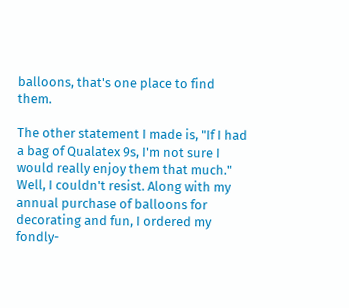balloons, that's one place to find them.

The other statement I made is, "If I had a bag of Qualatex 9s, I'm not sure I would really enjoy them that much." Well, I couldn't resist. Along with my annual purchase of balloons for decorating and fun, I ordered my fondly-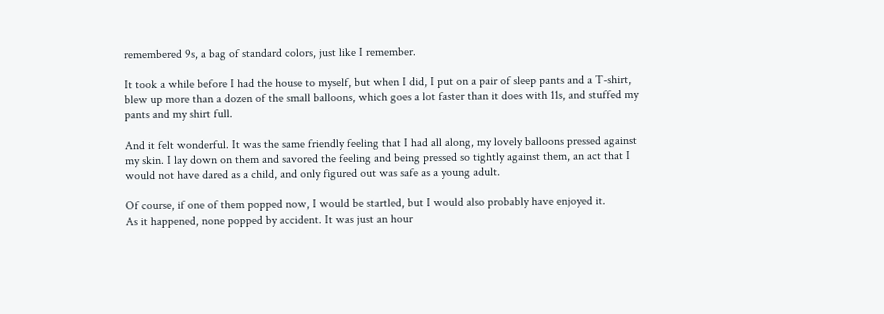remembered 9s, a bag of standard colors, just like I remember.

It took a while before I had the house to myself, but when I did, I put on a pair of sleep pants and a T-shirt, blew up more than a dozen of the small balloons, which goes a lot faster than it does with 11s, and stuffed my pants and my shirt full.

And it felt wonderful. It was the same friendly feeling that I had all along, my lovely balloons pressed against my skin. I lay down on them and savored the feeling and being pressed so tightly against them, an act that I would not have dared as a child, and only figured out was safe as a young adult.

Of course, if one of them popped now, I would be startled, but I would also probably have enjoyed it.
As it happened, none popped by accident. It was just an hour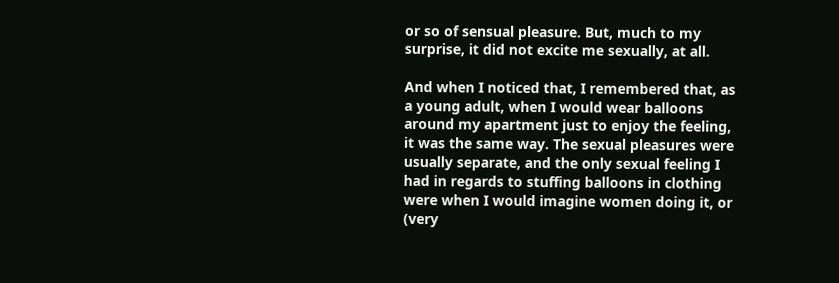or so of sensual pleasure. But, much to my surprise, it did not excite me sexually, at all.

And when I noticed that, I remembered that, as a young adult, when I would wear balloons around my apartment just to enjoy the feeling, it was the same way. The sexual pleasures were usually separate, and the only sexual feeling I had in regards to stuffing balloons in clothing were when I would imagine women doing it, or (very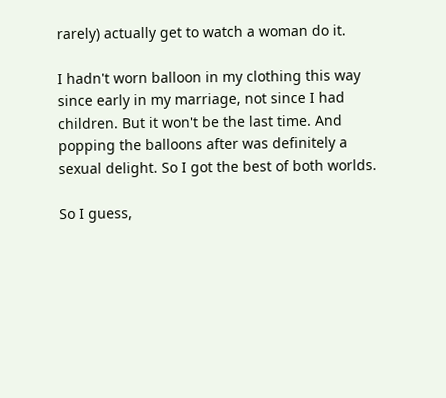rarely) actually get to watch a woman do it.

I hadn't worn balloon in my clothing this way since early in my marriage, not since I had children. But it won't be the last time. And popping the balloons after was definitely a sexual delight. So I got the best of both worlds.

So I guess,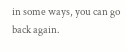in some ways, you can go back again.